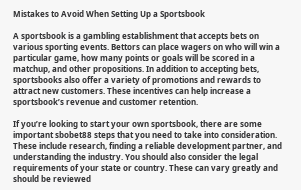Mistakes to Avoid When Setting Up a Sportsbook

A sportsbook is a gambling establishment that accepts bets on various sporting events. Bettors can place wagers on who will win a particular game, how many points or goals will be scored in a matchup, and other propositions. In addition to accepting bets, sportsbooks also offer a variety of promotions and rewards to attract new customers. These incentives can help increase a sportsbook’s revenue and customer retention.

If you’re looking to start your own sportsbook, there are some important sbobet88 steps that you need to take into consideration. These include research, finding a reliable development partner, and understanding the industry. You should also consider the legal requirements of your state or country. These can vary greatly and should be reviewed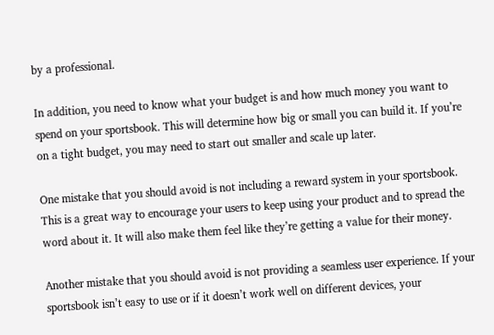by a professional.

In addition, you need to know what your budget is and how much money you want to spend on your sportsbook. This will determine how big or small you can build it. If you’re on a tight budget, you may need to start out smaller and scale up later.

One mistake that you should avoid is not including a reward system in your sportsbook. This is a great way to encourage your users to keep using your product and to spread the word about it. It will also make them feel like they’re getting a value for their money.

Another mistake that you should avoid is not providing a seamless user experience. If your sportsbook isn’t easy to use or if it doesn’t work well on different devices, your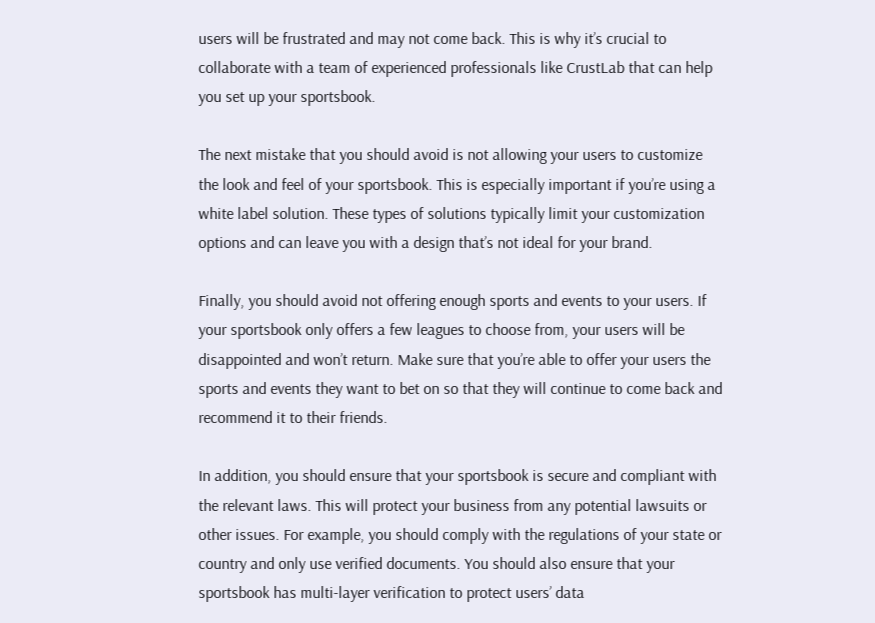users will be frustrated and may not come back. This is why it’s crucial to collaborate with a team of experienced professionals like CrustLab that can help you set up your sportsbook.

The next mistake that you should avoid is not allowing your users to customize the look and feel of your sportsbook. This is especially important if you’re using a white label solution. These types of solutions typically limit your customization options and can leave you with a design that’s not ideal for your brand.

Finally, you should avoid not offering enough sports and events to your users. If your sportsbook only offers a few leagues to choose from, your users will be disappointed and won’t return. Make sure that you’re able to offer your users the sports and events they want to bet on so that they will continue to come back and recommend it to their friends.

In addition, you should ensure that your sportsbook is secure and compliant with the relevant laws. This will protect your business from any potential lawsuits or other issues. For example, you should comply with the regulations of your state or country and only use verified documents. You should also ensure that your sportsbook has multi-layer verification to protect users’ data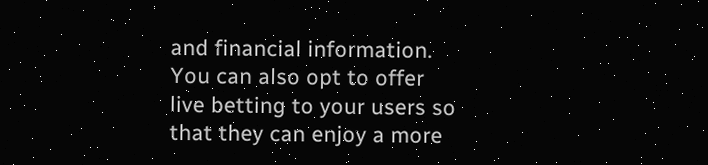and financial information. You can also opt to offer live betting to your users so that they can enjoy a more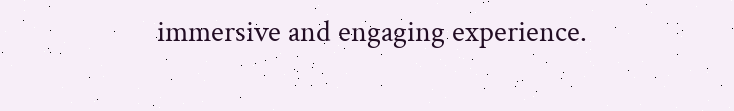immersive and engaging experience.